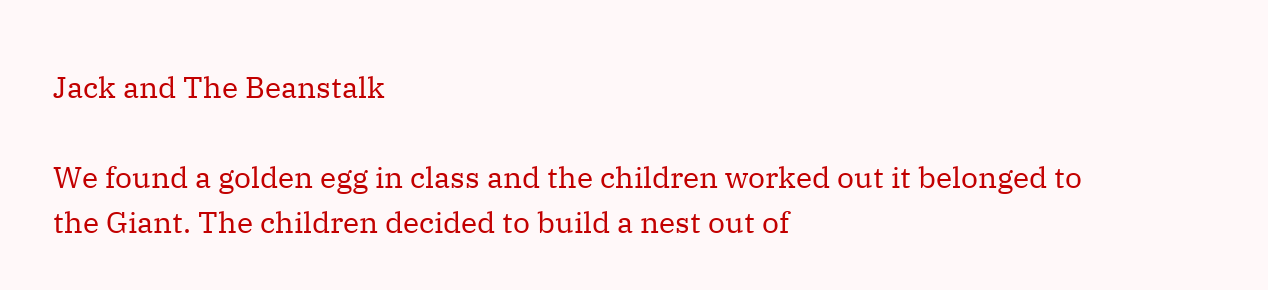Jack and The Beanstalk

We found a golden egg in class and the children worked out it belonged to the Giant. The children decided to build a nest out of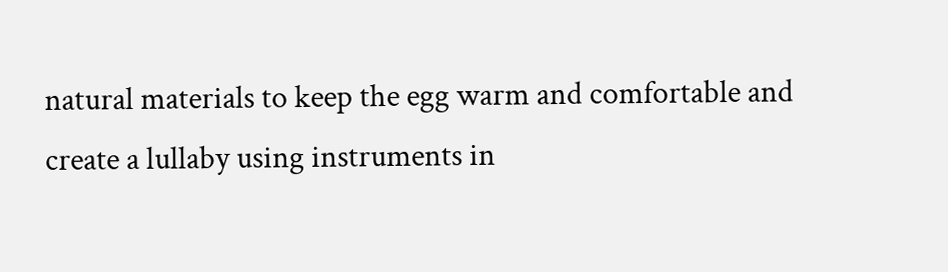natural materials to keep the egg warm and comfortable and create a lullaby using instruments in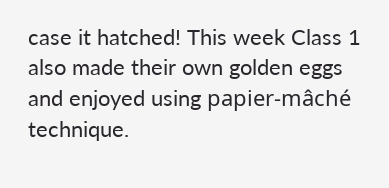case it hatched! This week Class 1 also made their own golden eggs and enjoyed using papier-mâché technique.